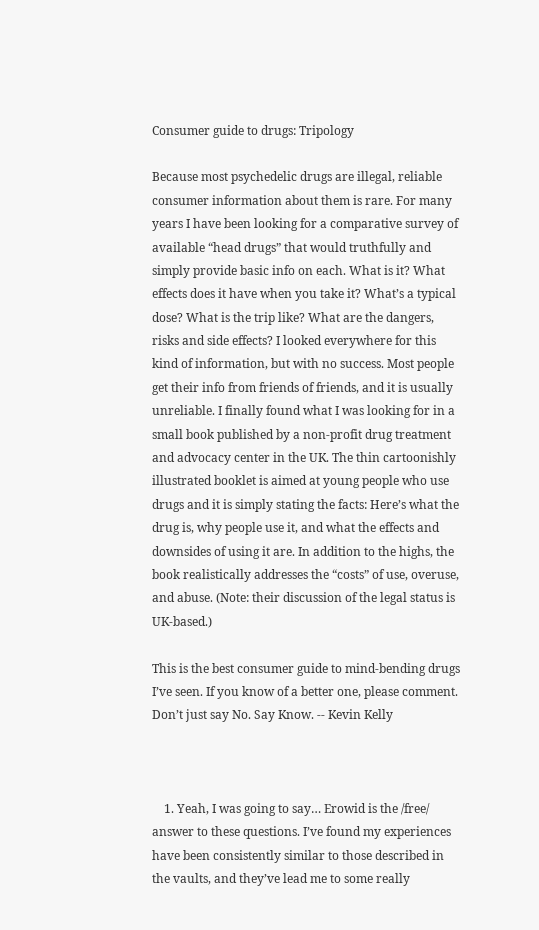Consumer guide to drugs: Tripology

Because most psychedelic drugs are illegal, reliable consumer information about them is rare. For many years I have been looking for a comparative survey of available “head drugs” that would truthfully and simply provide basic info on each. What is it? What effects does it have when you take it? What’s a typical dose? What is the trip like? What are the dangers, risks and side effects? I looked everywhere for this kind of information, but with no success. Most people get their info from friends of friends, and it is usually unreliable. I finally found what I was looking for in a small book published by a non-profit drug treatment and advocacy center in the UK. The thin cartoonishly illustrated booklet is aimed at young people who use drugs and it is simply stating the facts: Here’s what the drug is, why people use it, and what the effects and downsides of using it are. In addition to the highs, the book realistically addresses the “costs” of use, overuse, and abuse. (Note: their discussion of the legal status is UK-based.)

This is the best consumer guide to mind-bending drugs I’ve seen. If you know of a better one, please comment. Don’t just say No. Say Know. -- Kevin Kelly



    1. Yeah, I was going to say… Erowid is the /free/ answer to these questions. I’ve found my experiences have been consistently similar to those described in the vaults, and they’ve lead me to some really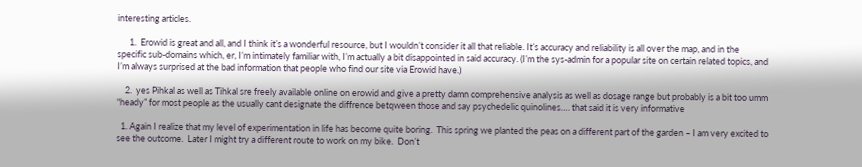interesting articles.

      1.  Erowid is great and all, and I think it’s a wonderful resource, but I wouldn’t consider it all that reliable. It’s accuracy and reliability is all over the map, and in the specific sub-domains which, er, I’m intimately familiar with, I’m actually a bit disappointed in said accuracy. (I’m the sys-admin for a popular site on certain related topics, and I’m always surprised at the bad information that people who find our site via Erowid have.)

    2.  yes Pihkal as well as Tihkal sre freely available online on erowid and give a pretty damn comprehensive analysis as well as dosage range but probably is a bit too umm “heady” for most people as the usually cant designate the diffrence betqween those and say psychedelic quinolines…. that said it is very informative

  1. Again I realize that my level of experimentation in life has become quite boring.  This spring we planted the peas on a different part of the garden – I am very excited to see the outcome.  Later I might try a different route to work on my bike.  Don’t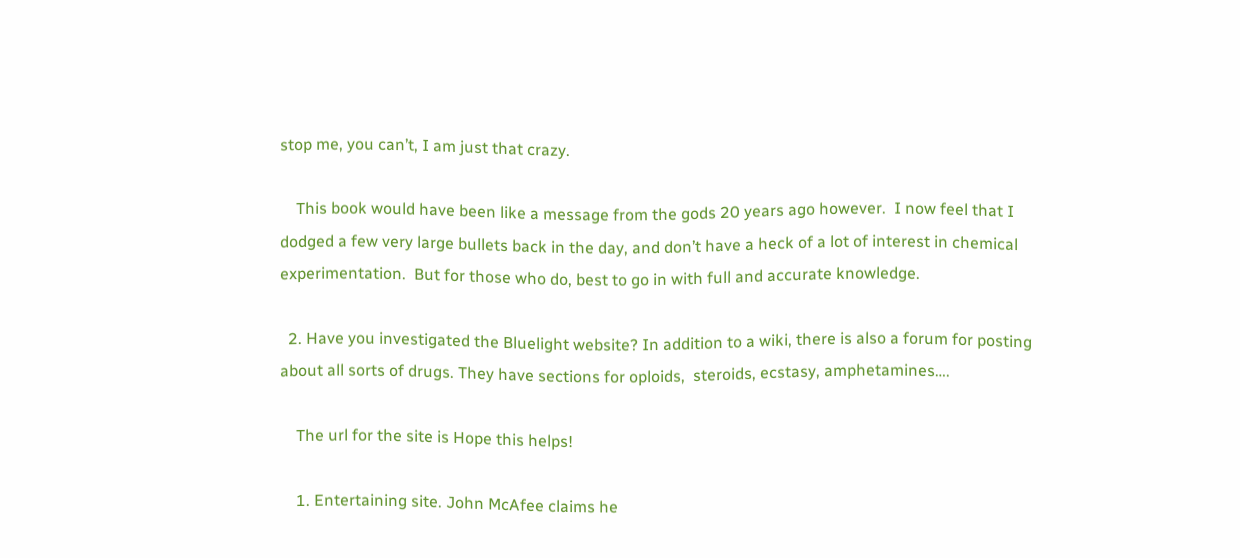stop me, you can’t, I am just that crazy.

    This book would have been like a message from the gods 20 years ago however.  I now feel that I dodged a few very large bullets back in the day, and don’t have a heck of a lot of interest in chemical experimentation.  But for those who do, best to go in with full and accurate knowledge.

  2. Have you investigated the Bluelight website? In addition to a wiki, there is also a forum for posting about all sorts of drugs. They have sections for oploids,  steroids, ecstasy, amphetamines….

    The url for the site is Hope this helps!

    1. Entertaining site. John McAfee claims he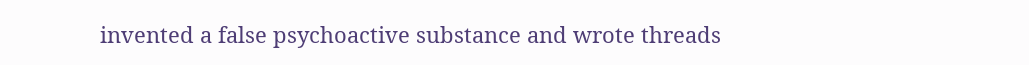invented a false psychoactive substance and wrote threads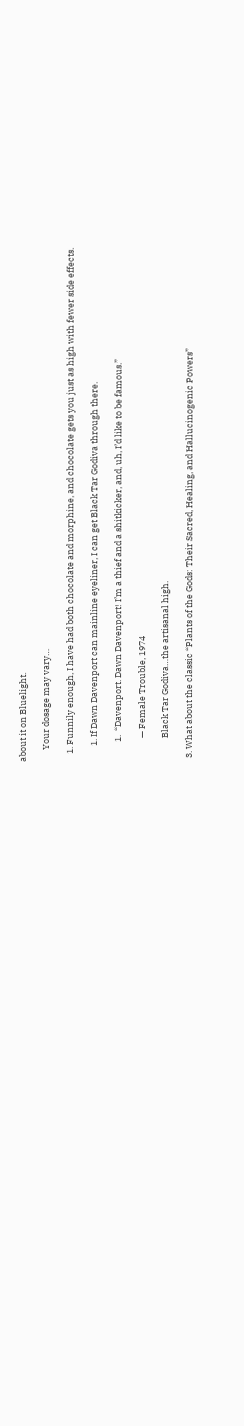about it on Bluelight.

      Your dosage may vary…

    1. Funnily enough, I have had both chocolate and morphine, and chocolate gets you just as high with fewer side effects.

        1. If Dawn Davenport can mainline eyeliner, I can get Black Tar Godiva through there.

          1.  “Davenport. Dawn Davenport! I’m a thief and a shitkicker, and, uh, I’d like to be famous.”

            — Female Trouble, 1974

            Black Tar Godiva…the artisanal high.

  3. What about the classic “Plants of the Gods: Their Sacred, Healing, and Hallucinogenic Powers”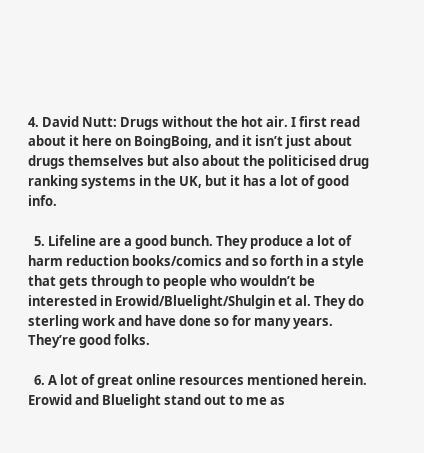4. David Nutt: Drugs without the hot air. I first read about it here on BoingBoing, and it isn’t just about drugs themselves but also about the politicised drug ranking systems in the UK, but it has a lot of good info.

  5. Lifeline are a good bunch. They produce a lot of harm reduction books/comics and so forth in a style that gets through to people who wouldn’t be interested in Erowid/Bluelight/Shulgin et al. They do sterling work and have done so for many years. They’re good folks.

  6. A lot of great online resources mentioned herein.  Erowid and Bluelight stand out to me as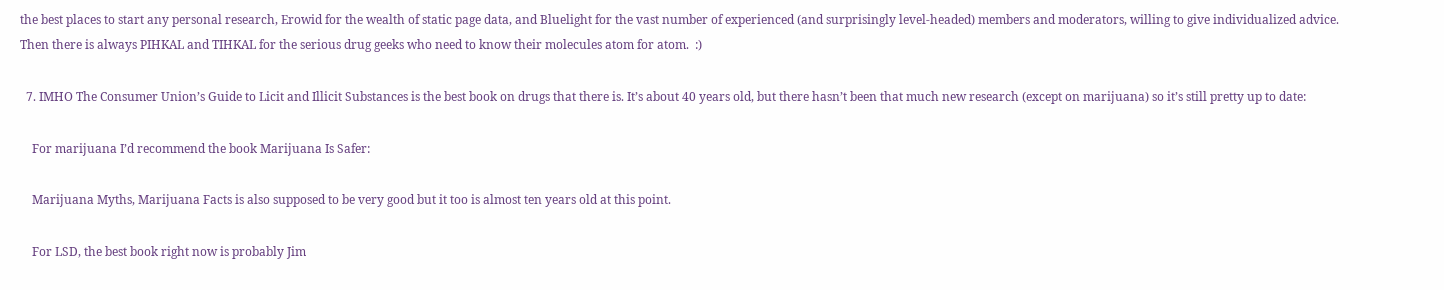the best places to start any personal research, Erowid for the wealth of static page data, and Bluelight for the vast number of experienced (and surprisingly level-headed) members and moderators, willing to give individualized advice.  Then there is always PIHKAL and TIHKAL for the serious drug geeks who need to know their molecules atom for atom.  :)

  7. IMHO The Consumer Union’s Guide to Licit and Illicit Substances is the best book on drugs that there is. It’s about 40 years old, but there hasn’t been that much new research (except on marijuana) so it’s still pretty up to date:

    For marijuana I’d recommend the book Marijuana Is Safer:

    Marijuana Myths, Marijuana Facts is also supposed to be very good but it too is almost ten years old at this point.

    For LSD, the best book right now is probably Jim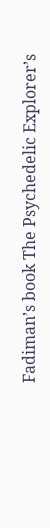Fadiman’s book The Psychedelic Explorer’s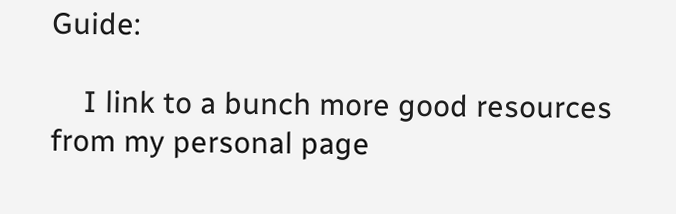Guide:

    I link to a bunch more good resources from my personal page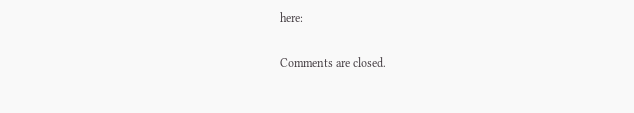here:

Comments are closed.